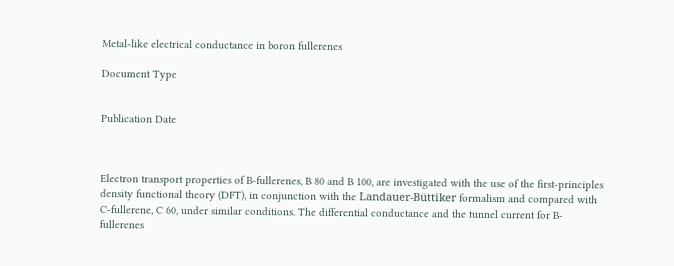Metal-like electrical conductance in boron fullerenes

Document Type


Publication Date



Electron transport properties of B-fullerenes, B 80 and B 100, are investigated with the use of the first-principles density functional theory (DFT), in conjunction with the Landauer-Büttiker formalism and compared with C-fullerene, C 60, under similar conditions. The differential conductance and the tunnel current for B-fullerenes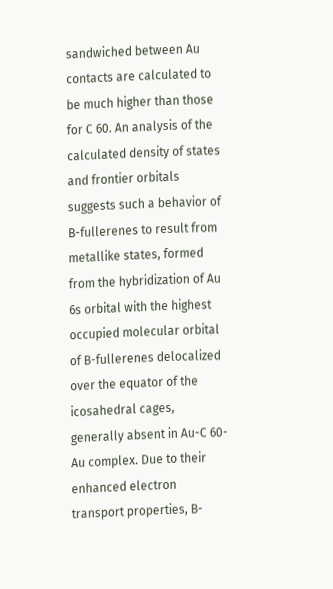sandwiched between Au contacts are calculated to be much higher than those for C 60. An analysis of the calculated density of states and frontier orbitals suggests such a behavior of B-fullerenes to result from metallike states, formed from the hybridization of Au 6s orbital with the highest occupied molecular orbital of B-fullerenes delocalized over the equator of the icosahedral cages, generally absent in Au-C 60-Au complex. Due to their enhanced electron transport properties, B-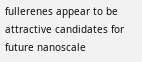fullerenes appear to be attractive candidates for future nanoscale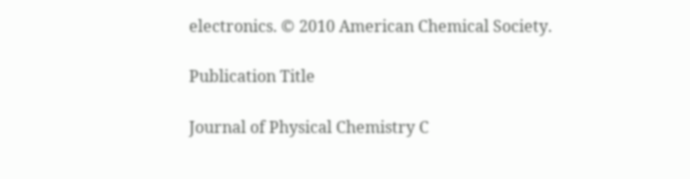electronics. © 2010 American Chemical Society.

Publication Title

Journal of Physical Chemistry C